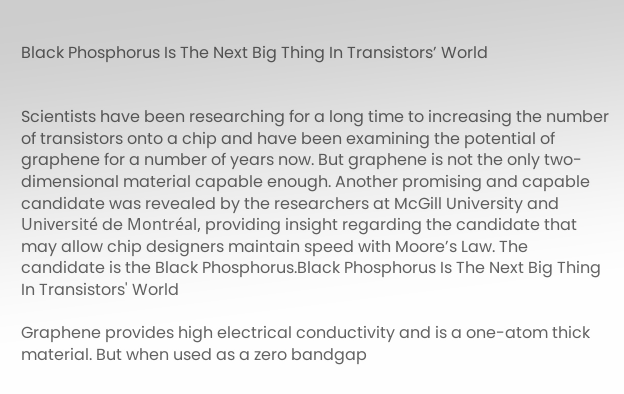Black Phosphorus Is The Next Big Thing In Transistors’ World


Scientists have been researching for a long time to increasing the number of transistors onto a chip and have been examining the potential of graphene for a number of years now. But graphene is not the only two-dimensional material capable enough. Another promising and capable candidate was revealed by the researchers at McGill University and Université de Montréal, providing insight regarding the candidate that may allow chip designers maintain speed with Moore’s Law. The candidate is the Black Phosphorus.Black Phosphorus Is The Next Big Thing In Transistors' World

Graphene provides high electrical conductivity and is a one-atom thick material. But when used as a zero bandgap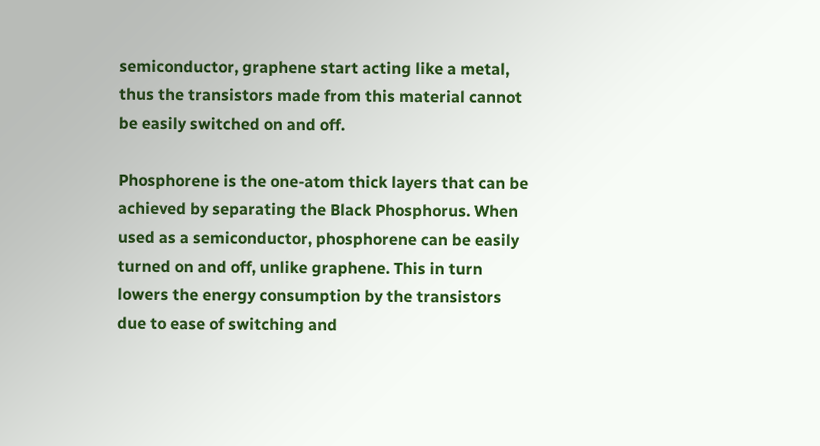semiconductor, graphene start acting like a metal, thus the transistors made from this material cannot be easily switched on and off.

Phosphorene is the one-atom thick layers that can be achieved by separating the Black Phosphorus. When used as a semiconductor, phosphorene can be easily turned on and off, unlike graphene. This in turn lowers the energy consumption by the transistors due to ease of switching and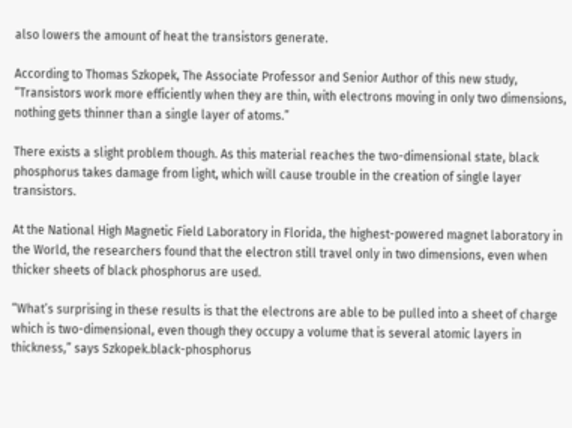also lowers the amount of heat the transistors generate.

According to Thomas Szkopek, The Associate Professor and Senior Author of this new study, “Transistors work more efficiently when they are thin, with electrons moving in only two dimensions, nothing gets thinner than a single layer of atoms.”

There exists a slight problem though. As this material reaches the two-dimensional state, black phosphorus takes damage from light, which will cause trouble in the creation of single layer transistors.

At the National High Magnetic Field Laboratory in Florida, the highest-powered magnet laboratory in the World, the researchers found that the electron still travel only in two dimensions, even when thicker sheets of black phosphorus are used.

“What’s surprising in these results is that the electrons are able to be pulled into a sheet of charge which is two-dimensional, even though they occupy a volume that is several atomic layers in thickness,” says Szkopek.black-phosphorus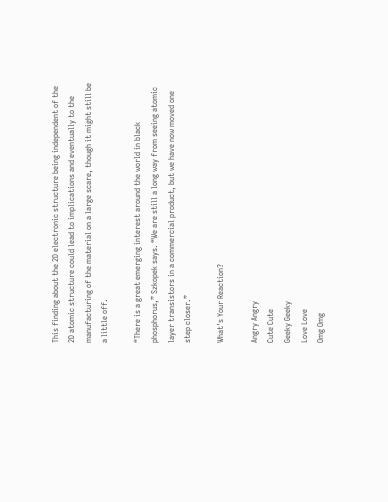This finding about the 2D electronic structure being independent of the 2D atomic structure could lead to implications and eventually to the manufacturing of the material on a large scare, though it might still be a little off.

“There is a great emerging interest around the world in black phosphorus,” Szkopek says. “We are still a long way from seeing atomic layer transistors in a commercial product, but we have now moved one step closer.”

What's Your Reaction?

Angry Angry
Cute Cute
Geeky Geeky
Love Love
Omg Omg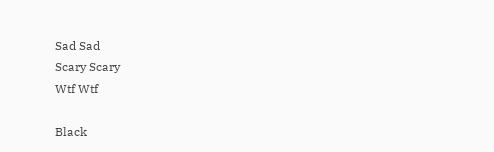Sad Sad
Scary Scary
Wtf Wtf

Black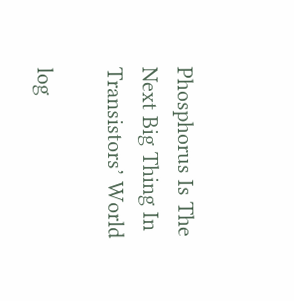Phosphorus Is The Next Big Thing In Transistors’ World

log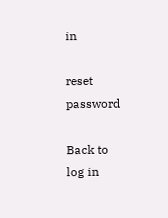in

reset password

Back to
log in